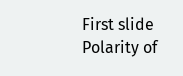First slide
Polarity of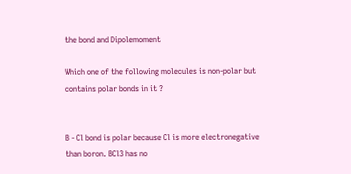the bond and Dipolemoment

Which one of the following molecules is non-polar but contains polar bonds in it ?


B - Cl bond is polar because Cl is more electronegative than boron. BCl3 has no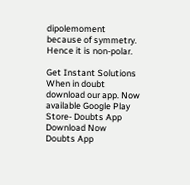dipolemoment because of symmetry. Hence it is non-polar.

Get Instant Solutions
When in doubt download our app. Now available Google Play Store- Doubts App
Download Now
Doubts App